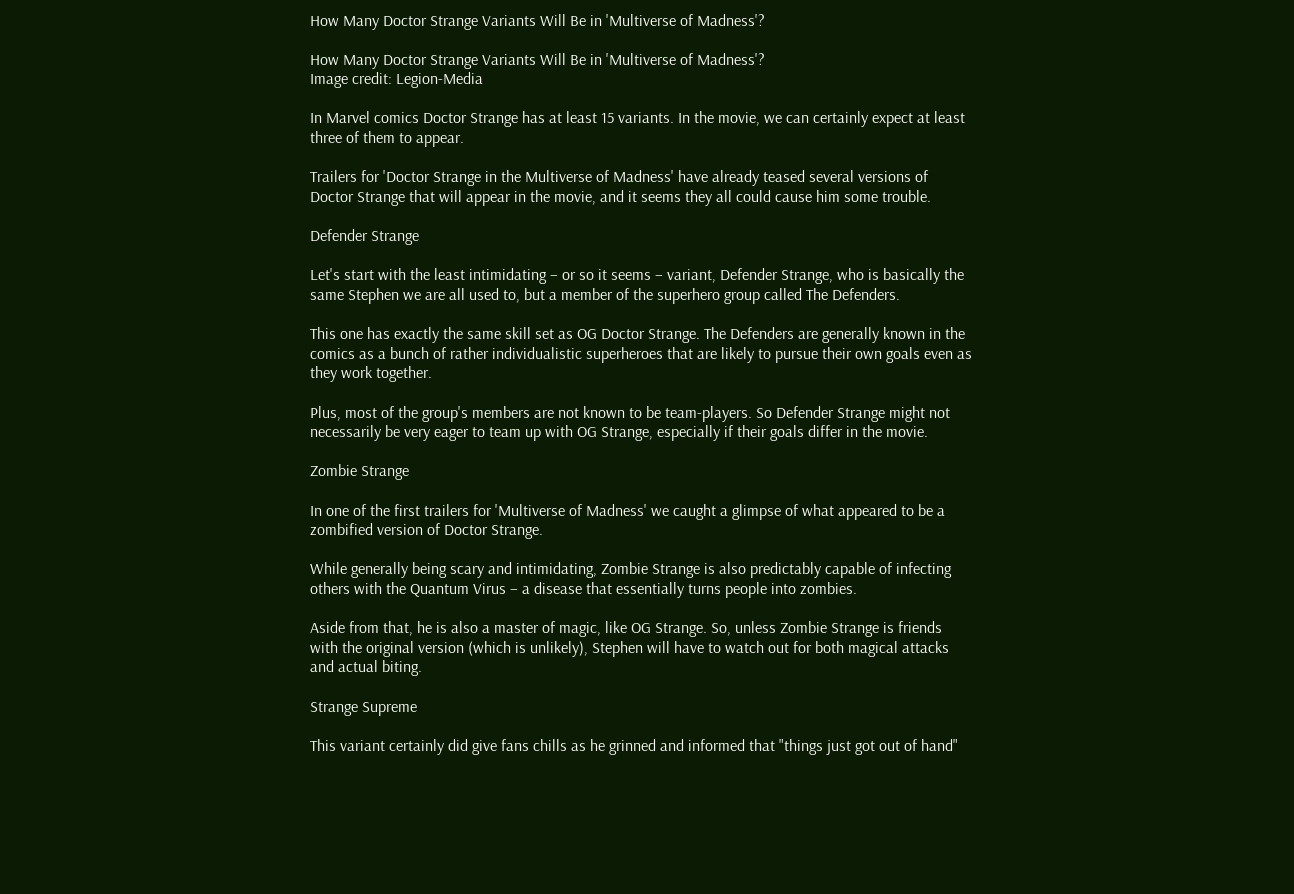How Many Doctor Strange Variants Will Be in 'Multiverse of Madness'?

How Many Doctor Strange Variants Will Be in 'Multiverse of Madness'?
Image credit: Legion-Media

In Marvel comics Doctor Strange has at least 15 variants. In the movie, we can certainly expect at least three of them to appear.

Trailers for 'Doctor Strange in the Multiverse of Madness' have already teased several versions of Doctor Strange that will appear in the movie, and it seems they all could cause him some trouble.

Defender Strange

Let's start with the least intimidating – or so it seems – variant, Defender Strange, who is basically the same Stephen we are all used to, but a member of the superhero group called The Defenders.

This one has exactly the same skill set as OG Doctor Strange. The Defenders are generally known in the comics as a bunch of rather individualistic superheroes that are likely to pursue their own goals even as they work together.

Plus, most of the group's members are not known to be team-players. So Defender Strange might not necessarily be very eager to team up with OG Strange, especially if their goals differ in the movie.

Zombie Strange

In one of the first trailers for 'Multiverse of Madness' we caught a glimpse of what appeared to be a zombified version of Doctor Strange.

While generally being scary and intimidating, Zombie Strange is also predictably capable of infecting others with the Quantum Virus – a disease that essentially turns people into zombies.

Aside from that, he is also a master of magic, like OG Strange. So, unless Zombie Strange is friends with the original version (which is unlikely), Stephen will have to watch out for both magical attacks and actual biting.

Strange Supreme

This variant certainly did give fans chills as he grinned and informed that "things just got out of hand"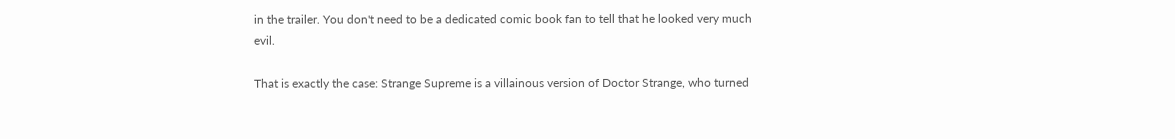in the trailer. You don't need to be a dedicated comic book fan to tell that he looked very much evil.

That is exactly the case: Strange Supreme is a villainous version of Doctor Strange, who turned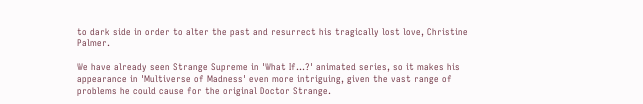to dark side in order to alter the past and resurrect his tragically lost love, Christine Palmer.

We have already seen Strange Supreme in 'What If…?' animated series, so it makes his appearance in 'Multiverse of Madness' even more intriguing, given the vast range of problems he could cause for the original Doctor Strange.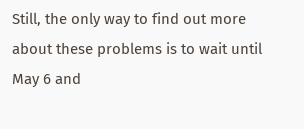Still, the only way to find out more about these problems is to wait until May 6 and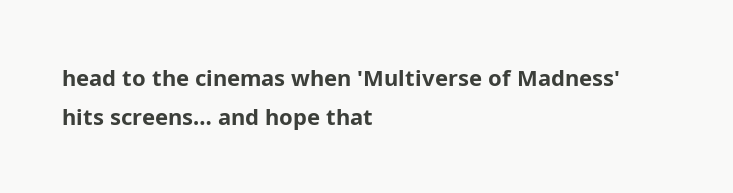head to the cinemas when 'Multiverse of Madness' hits screens… and hope that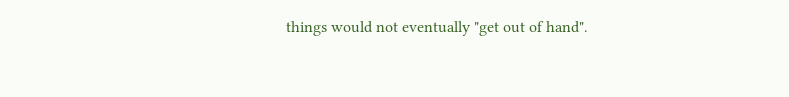things would not eventually "get out of hand".